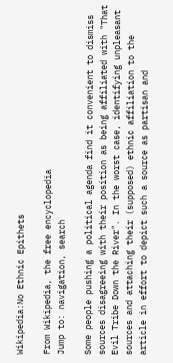Wikipedia:No Ethnic Epithets

From Wikipedia, the free encyclopedia
Jump to: navigation, search

Some people pushing a political agenda find it convenient to dismiss sources disagreeing with their position as being affiliated with "That Evil Tribe Down the River". In the worst case, identifying unpleasant sources and attaching their (supposed) ethnic affiliation to the article in effort to depict such a source as partisan and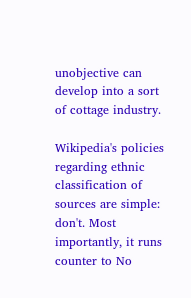unobjective can develop into a sort of cottage industry.

Wikipedia's policies regarding ethnic classification of sources are simple: don't. Most importantly, it runs counter to No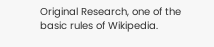Original Research, one of the basic rules of Wikipedia.